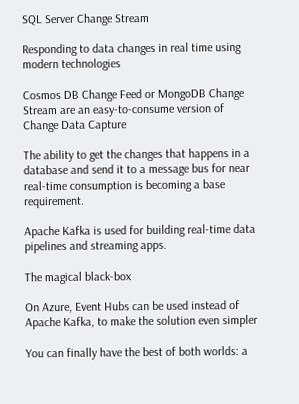SQL Server Change Stream

Responding to data changes in real time using modern technologies

Cosmos DB Change Feed or MongoDB Change Stream are an easy-to-consume version of Change Data Capture

The ability to get the changes that happens in a database and send it to a message bus for near real-time consumption is becoming a base requirement.

Apache Kafka is used for building real-time data pipelines and streaming apps.

The magical black-box

On Azure, Event Hubs can be used instead of Apache Kafka, to make the solution even simpler

You can finally have the best of both worlds: a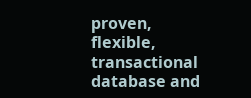proven, flexible, transactional database and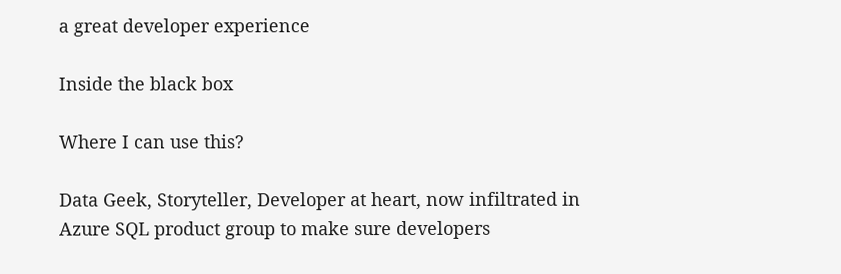a great developer experience

Inside the black box

Where I can use this?

Data Geek, Storyteller, Developer at heart, now infiltrated in Azure SQL product group to make sure developers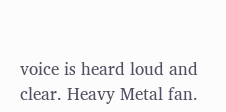voice is heard loud and clear. Heavy Metal fan.